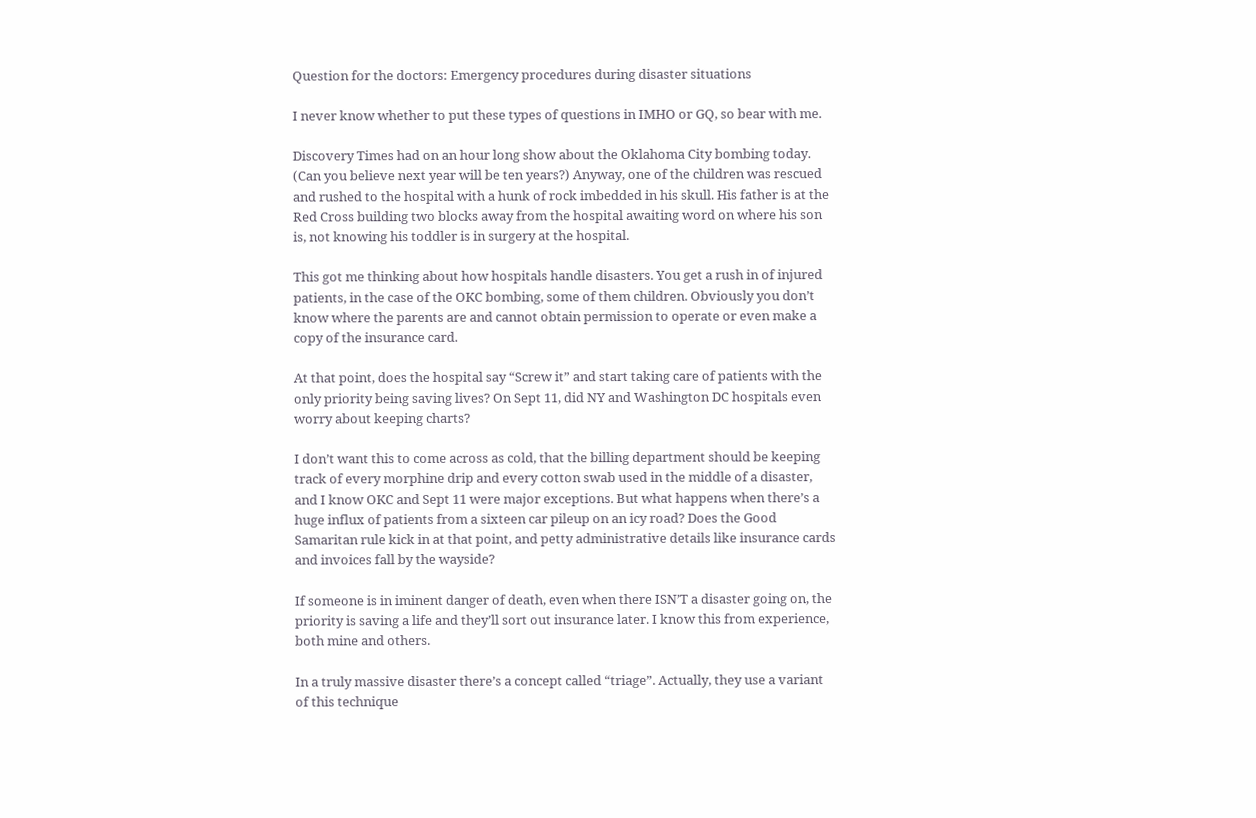Question for the doctors: Emergency procedures during disaster situations

I never know whether to put these types of questions in IMHO or GQ, so bear with me.

Discovery Times had on an hour long show about the Oklahoma City bombing today. (Can you believe next year will be ten years?) Anyway, one of the children was rescued and rushed to the hospital with a hunk of rock imbedded in his skull. His father is at the Red Cross building two blocks away from the hospital awaiting word on where his son is, not knowing his toddler is in surgery at the hospital.

This got me thinking about how hospitals handle disasters. You get a rush in of injured patients, in the case of the OKC bombing, some of them children. Obviously you don’t know where the parents are and cannot obtain permission to operate or even make a copy of the insurance card.

At that point, does the hospital say “Screw it” and start taking care of patients with the only priority being saving lives? On Sept 11, did NY and Washington DC hospitals even worry about keeping charts?

I don’t want this to come across as cold, that the billing department should be keeping track of every morphine drip and every cotton swab used in the middle of a disaster, and I know OKC and Sept 11 were major exceptions. But what happens when there’s a huge influx of patients from a sixteen car pileup on an icy road? Does the Good Samaritan rule kick in at that point, and petty administrative details like insurance cards and invoices fall by the wayside?

If someone is in iminent danger of death, even when there ISN’T a disaster going on, the priority is saving a life and they’ll sort out insurance later. I know this from experience, both mine and others.

In a truly massive disaster there’s a concept called “triage”. Actually, they use a variant of this technique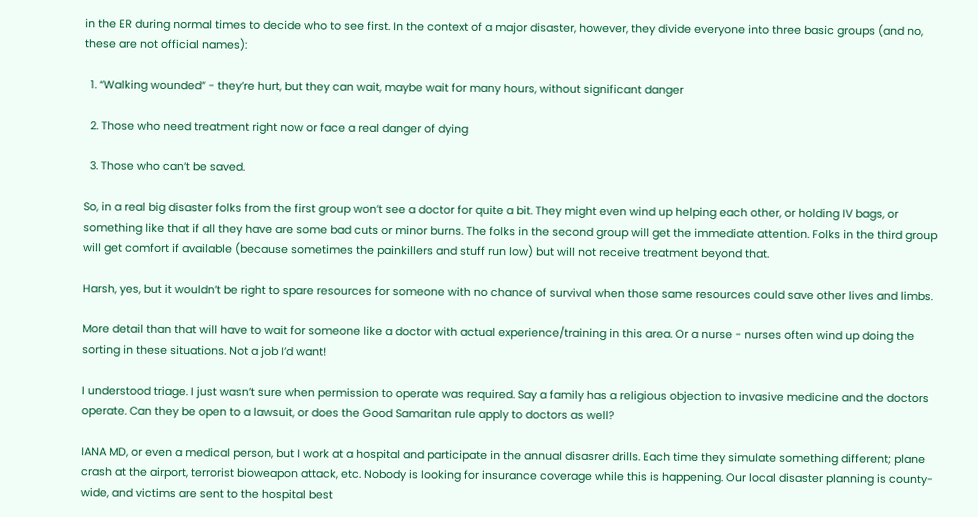in the ER during normal times to decide who to see first. In the context of a major disaster, however, they divide everyone into three basic groups (and no, these are not official names):

  1. “Walking wounded” - they’re hurt, but they can wait, maybe wait for many hours, without significant danger

  2. Those who need treatment right now or face a real danger of dying

  3. Those who can’t be saved.

So, in a real big disaster folks from the first group won’t see a doctor for quite a bit. They might even wind up helping each other, or holding IV bags, or something like that if all they have are some bad cuts or minor burns. The folks in the second group will get the immediate attention. Folks in the third group will get comfort if available (because sometimes the painkillers and stuff run low) but will not receive treatment beyond that.

Harsh, yes, but it wouldn’t be right to spare resources for someone with no chance of survival when those same resources could save other lives and limbs.

More detail than that will have to wait for someone like a doctor with actual experience/training in this area. Or a nurse - nurses often wind up doing the sorting in these situations. Not a job I’d want!

I understood triage. I just wasn’t sure when permission to operate was required. Say a family has a religious objection to invasive medicine and the doctors operate. Can they be open to a lawsuit, or does the Good Samaritan rule apply to doctors as well?

IANA MD, or even a medical person, but I work at a hospital and participate in the annual disasrer drills. Each time they simulate something different; plane crash at the airport, terrorist bioweapon attack, etc. Nobody is looking for insurance coverage while this is happening. Our local disaster planning is county-wide, and victims are sent to the hospital best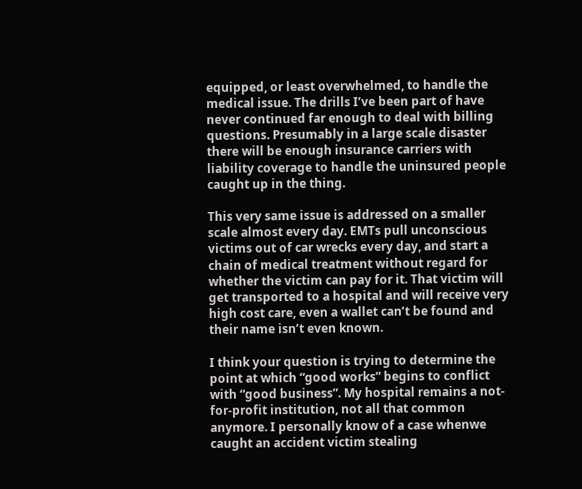equipped, or least overwhelmed, to handle the medical issue. The drills I’ve been part of have never continued far enough to deal with billing questions. Presumably in a large scale disaster there will be enough insurance carriers with liability coverage to handle the uninsured people caught up in the thing.

This very same issue is addressed on a smaller scale almost every day. EMTs pull unconscious victims out of car wrecks every day, and start a chain of medical treatment without regard for whether the victim can pay for it. That victim will get transported to a hospital and will receive very high cost care, even a wallet can’t be found and their name isn’t even known.

I think your question is trying to determine the point at which “good works” begins to conflict with “good business”. My hospital remains a not-for-profit institution, not all that common anymore. I personally know of a case whenwe caught an accident victim stealing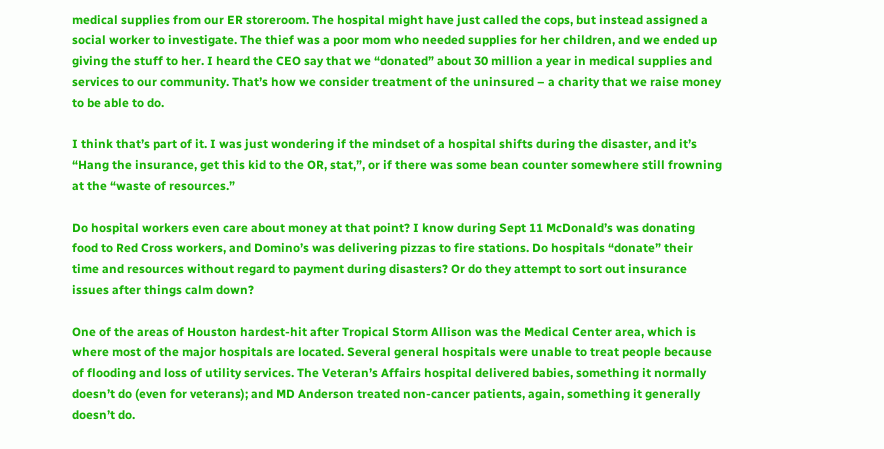medical supplies from our ER storeroom. The hospital might have just called the cops, but instead assigned a social worker to investigate. The thief was a poor mom who needed supplies for her children, and we ended up giving the stuff to her. I heard the CEO say that we “donated” about 30 million a year in medical supplies and services to our community. That’s how we consider treatment of the uninsured – a charity that we raise money to be able to do.

I think that’s part of it. I was just wondering if the mindset of a hospital shifts during the disaster, and it’s “Hang the insurance, get this kid to the OR, stat,”, or if there was some bean counter somewhere still frowning at the “waste of resources.”

Do hospital workers even care about money at that point? I know during Sept 11 McDonald’s was donating food to Red Cross workers, and Domino’s was delivering pizzas to fire stations. Do hospitals “donate” their time and resources without regard to payment during disasters? Or do they attempt to sort out insurance issues after things calm down?

One of the areas of Houston hardest-hit after Tropical Storm Allison was the Medical Center area, which is where most of the major hospitals are located. Several general hospitals were unable to treat people because of flooding and loss of utility services. The Veteran’s Affairs hospital delivered babies, something it normally doesn’t do (even for veterans); and MD Anderson treated non-cancer patients, again, something it generally doesn’t do.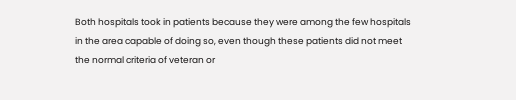Both hospitals took in patients because they were among the few hospitals in the area capable of doing so, even though these patients did not meet the normal criteria of veteran or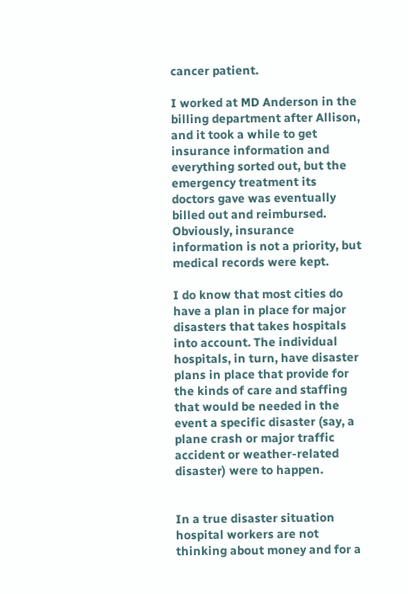cancer patient.

I worked at MD Anderson in the billing department after Allison, and it took a while to get insurance information and everything sorted out, but the emergency treatment its doctors gave was eventually billed out and reimbursed. Obviously, insurance information is not a priority, but medical records were kept.

I do know that most cities do have a plan in place for major disasters that takes hospitals into account. The individual hospitals, in turn, have disaster plans in place that provide for the kinds of care and staffing that would be needed in the event a specific disaster (say, a plane crash or major traffic accident or weather-related disaster) were to happen.


In a true disaster situation hospital workers are not thinking about money and for a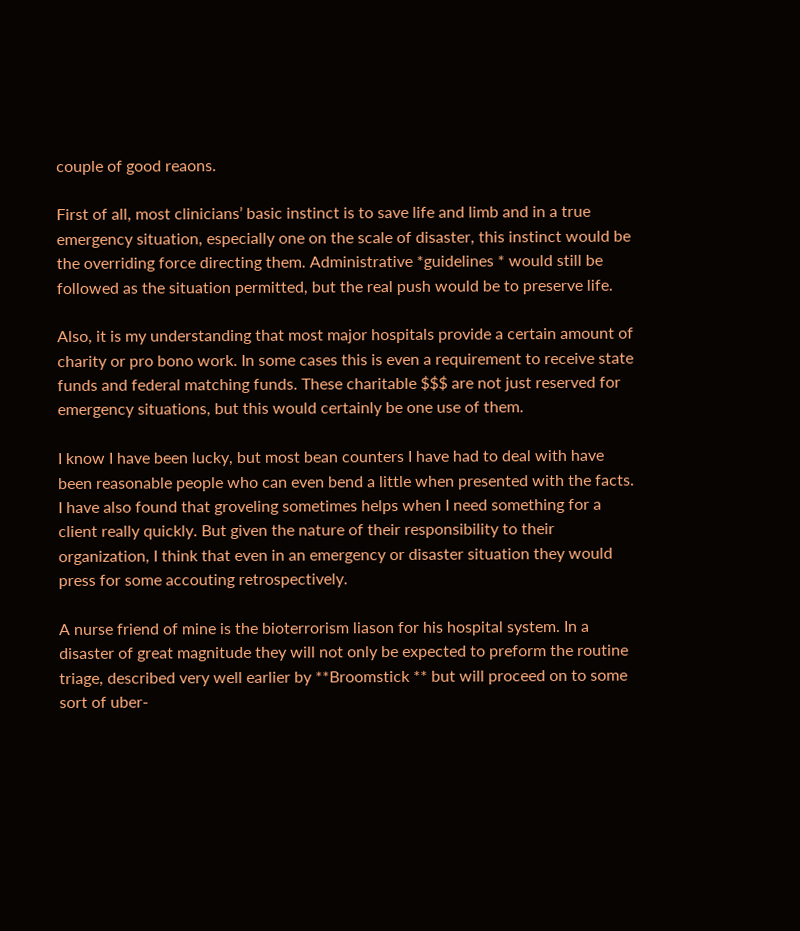couple of good reaons.

First of all, most clinicians’ basic instinct is to save life and limb and in a true emergency situation, especially one on the scale of disaster, this instinct would be the overriding force directing them. Administrative *guidelines * would still be followed as the situation permitted, but the real push would be to preserve life.

Also, it is my understanding that most major hospitals provide a certain amount of charity or pro bono work. In some cases this is even a requirement to receive state funds and federal matching funds. These charitable $$$ are not just reserved for emergency situations, but this would certainly be one use of them.

I know I have been lucky, but most bean counters I have had to deal with have been reasonable people who can even bend a little when presented with the facts. I have also found that groveling sometimes helps when I need something for a client really quickly. But given the nature of their responsibility to their organization, I think that even in an emergency or disaster situation they would press for some accouting retrospectively.

A nurse friend of mine is the bioterrorism liason for his hospital system. In a disaster of great magnitude they will not only be expected to preform the routine triage, described very well earlier by **Broomstick ** but will proceed on to some sort of uber-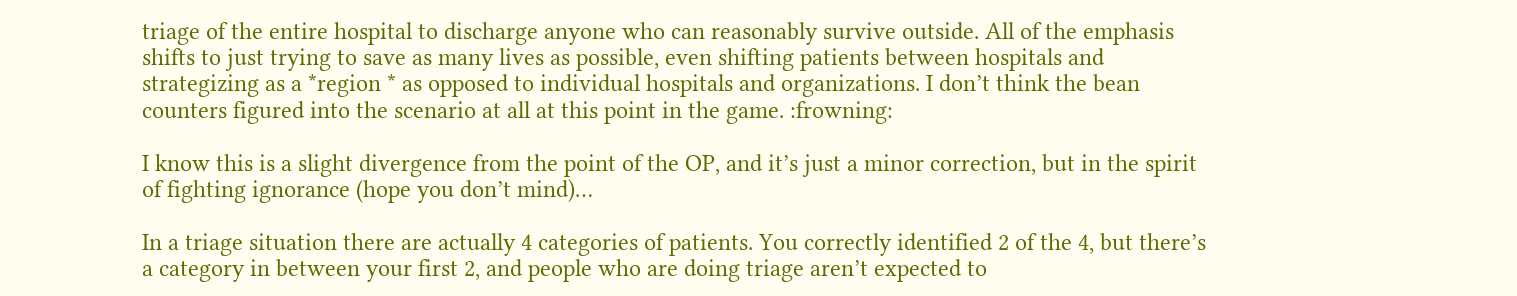triage of the entire hospital to discharge anyone who can reasonably survive outside. All of the emphasis shifts to just trying to save as many lives as possible, even shifting patients between hospitals and strategizing as a *region * as opposed to individual hospitals and organizations. I don’t think the bean counters figured into the scenario at all at this point in the game. :frowning:

I know this is a slight divergence from the point of the OP, and it’s just a minor correction, but in the spirit of fighting ignorance (hope you don’t mind)…

In a triage situation there are actually 4 categories of patients. You correctly identified 2 of the 4, but there’s a category in between your first 2, and people who are doing triage aren’t expected to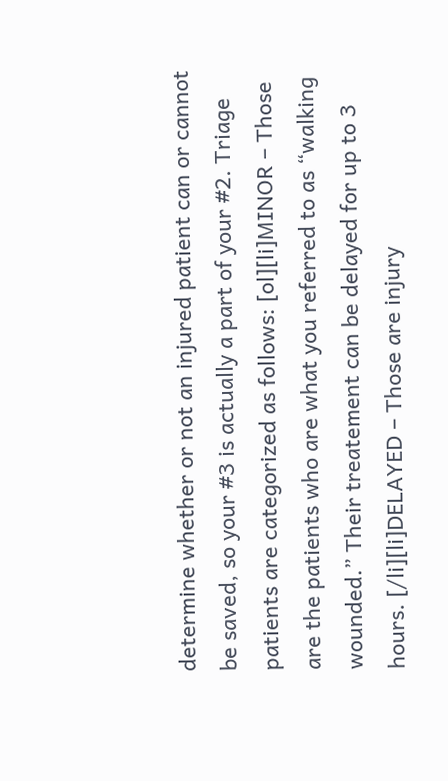determine whether or not an injured patient can or cannot be saved, so your #3 is actually a part of your #2. Triage patients are categorized as follows: [ol][li]MINOR – Those are the patients who are what you referred to as “walking wounded.” Their treatement can be delayed for up to 3 hours. [/li][li]DELAYED – Those are injury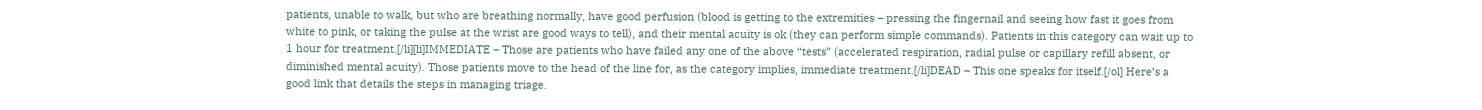patients, unable to walk, but who are breathing normally, have good perfusion (blood is getting to the extremities – pressing the fingernail and seeing how fast it goes from white to pink, or taking the pulse at the wrist are good ways to tell), and their mental acuity is ok (they can perform simple commands). Patients in this category can wait up to 1 hour for treatment.[/li][li]IMMEDIATE – Those are patients who have failed any one of the above “tests” (accelerated respiration, radial pulse or capillary refill absent, or diminished mental acuity). Those patients move to the head of the line for, as the category implies, immediate treatment.[/li]DEAD – This one speaks for itself.[/ol] Here’s a good link that details the steps in managing triage.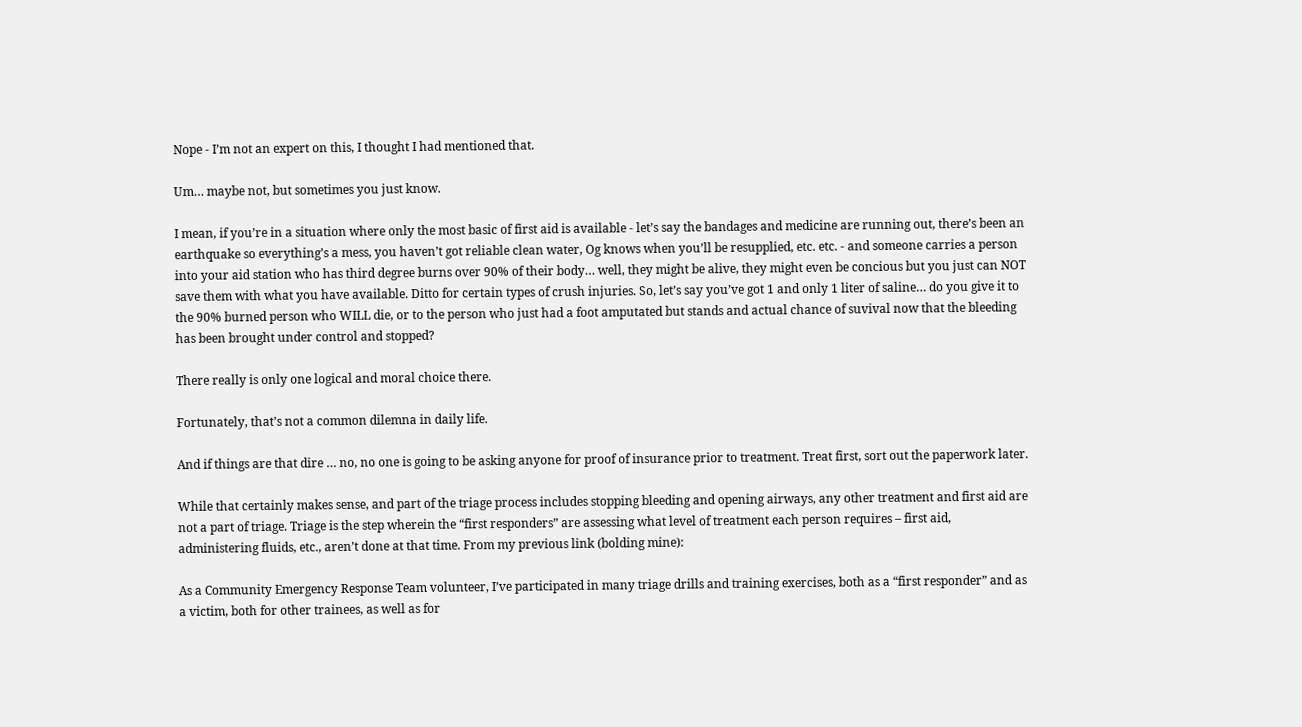Nope - I’m not an expert on this, I thought I had mentioned that.

Um… maybe not, but sometimes you just know.

I mean, if you’re in a situation where only the most basic of first aid is available - let’s say the bandages and medicine are running out, there’s been an earthquake so everything’s a mess, you haven’t got reliable clean water, Og knows when you’ll be resupplied, etc. etc. - and someone carries a person into your aid station who has third degree burns over 90% of their body… well, they might be alive, they might even be concious but you just can NOT save them with what you have available. Ditto for certain types of crush injuries. So, let’s say you’ve got 1 and only 1 liter of saline… do you give it to the 90% burned person who WILL die, or to the person who just had a foot amputated but stands and actual chance of suvival now that the bleeding has been brought under control and stopped?

There really is only one logical and moral choice there.

Fortunately, that’s not a common dilemna in daily life.

And if things are that dire … no, no one is going to be asking anyone for proof of insurance prior to treatment. Treat first, sort out the paperwork later.

While that certainly makes sense, and part of the triage process includes stopping bleeding and opening airways, any other treatment and first aid are not a part of triage. Triage is the step wherein the “first responders” are assessing what level of treatment each person requires – first aid, administering fluids, etc., aren’t done at that time. From my previous link (bolding mine):

As a Community Emergency Response Team volunteer, I’ve participated in many triage drills and training exercises, both as a “first responder” and as a victim, both for other trainees, as well as for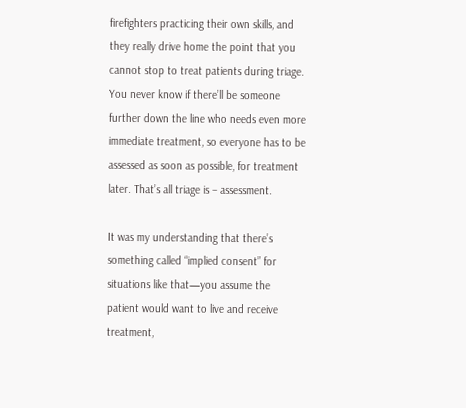firefighters practicing their own skills, and they really drive home the point that you cannot stop to treat patients during triage. You never know if there’ll be someone further down the line who needs even more immediate treatment, so everyone has to be assessed as soon as possible, for treatment later. That’s all triage is – assessment.

It was my understanding that there’s something called “implied consent” for situations like that—you assume the patient would want to live and receive treatment,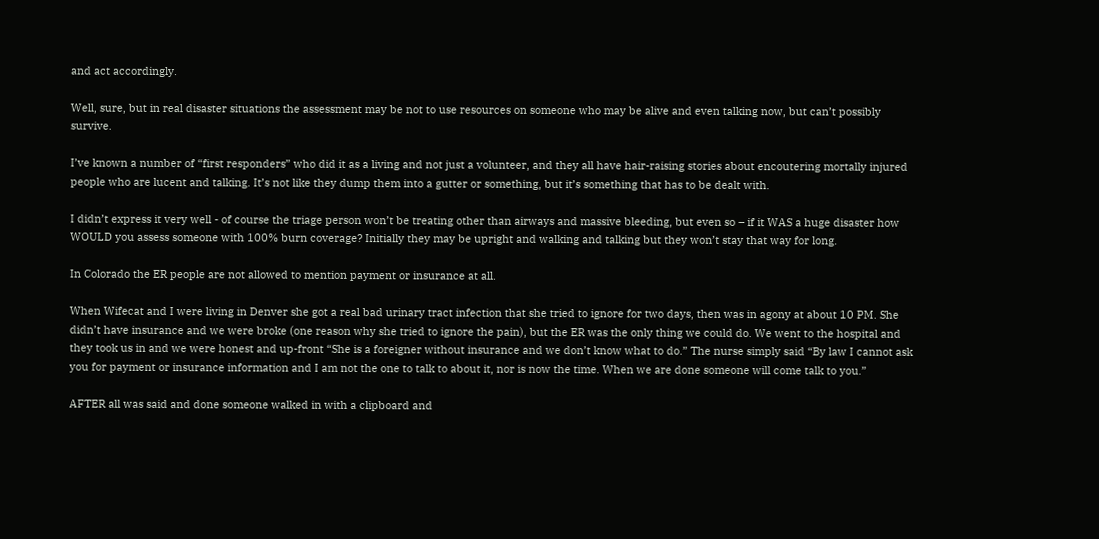and act accordingly.

Well, sure, but in real disaster situations the assessment may be not to use resources on someone who may be alive and even talking now, but can’t possibly survive.

I’ve known a number of “first responders” who did it as a living and not just a volunteer, and they all have hair-raising stories about encoutering mortally injured people who are lucent and talking. It’s not like they dump them into a gutter or something, but it’s something that has to be dealt with.

I didn’t express it very well - of course the triage person won’t be treating other than airways and massive bleeding, but even so – if it WAS a huge disaster how WOULD you assess someone with 100% burn coverage? Initially they may be upright and walking and talking but they won’t stay that way for long.

In Colorado the ER people are not allowed to mention payment or insurance at all.

When Wifecat and I were living in Denver she got a real bad urinary tract infection that she tried to ignore for two days, then was in agony at about 10 PM. She didn’t have insurance and we were broke (one reason why she tried to ignore the pain), but the ER was the only thing we could do. We went to the hospital and they took us in and we were honest and up-front “She is a foreigner without insurance and we don’t know what to do.” The nurse simply said “By law I cannot ask you for payment or insurance information and I am not the one to talk to about it, nor is now the time. When we are done someone will come talk to you.”

AFTER all was said and done someone walked in with a clipboard and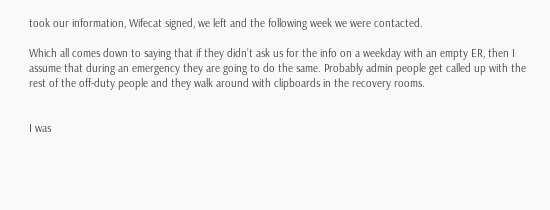took our information, Wifecat signed, we left and the following week we were contacted.

Which all comes down to saying that if they didn’t ask us for the info on a weekday with an empty ER, then I assume that during an emergency they are going to do the same. Probably admin people get called up with the rest of the off-duty people and they walk around with clipboards in the recovery rooms.


I was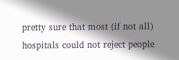pretty sure that most (if not all) hospitals could not reject people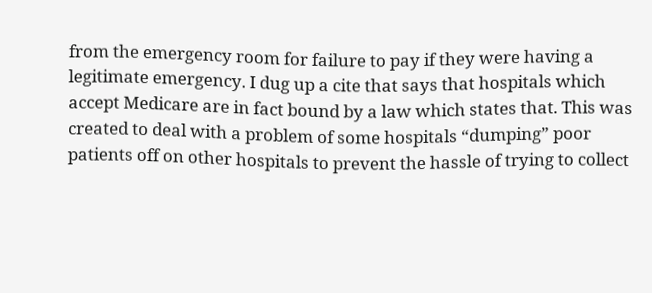from the emergency room for failure to pay if they were having a legitimate emergency. I dug up a cite that says that hospitals which accept Medicare are in fact bound by a law which states that. This was created to deal with a problem of some hospitals “dumping” poor patients off on other hospitals to prevent the hassle of trying to collect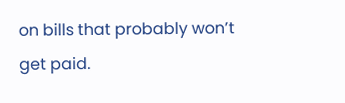on bills that probably won’t get paid.